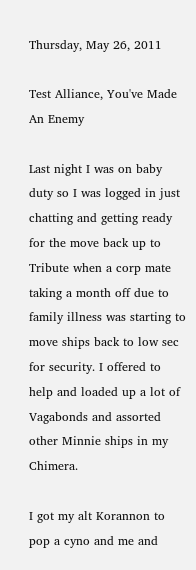Thursday, May 26, 2011

Test Alliance, You've Made An Enemy

Last night I was on baby duty so I was logged in just chatting and getting ready for the move back up to Tribute when a corp mate taking a month off due to family illness was starting to move ships back to low sec for security. I offered to help and loaded up a lot of Vagabonds and assorted other Minnie ships in my Chimera.

I got my alt Korannon to pop a cyno and me and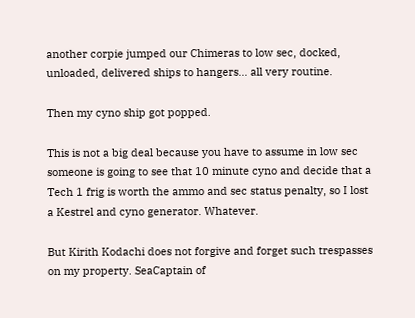another corpie jumped our Chimeras to low sec, docked, unloaded, delivered ships to hangers... all very routine.

Then my cyno ship got popped.

This is not a big deal because you have to assume in low sec someone is going to see that 10 minute cyno and decide that a Tech 1 frig is worth the ammo and sec status penalty, so I lost a Kestrel and cyno generator. Whatever.

But Kirith Kodachi does not forgive and forget such trespasses on my property. SeaCaptain of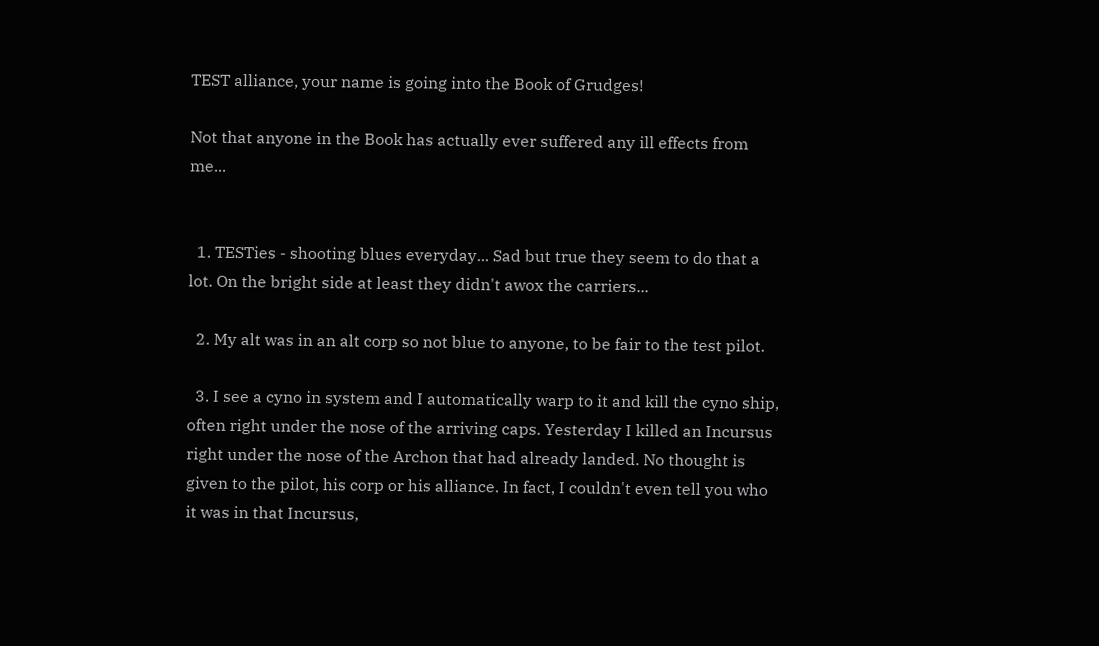TEST alliance, your name is going into the Book of Grudges!

Not that anyone in the Book has actually ever suffered any ill effects from me...


  1. TESTies - shooting blues everyday... Sad but true they seem to do that a lot. On the bright side at least they didn't awox the carriers...

  2. My alt was in an alt corp so not blue to anyone, to be fair to the test pilot.

  3. I see a cyno in system and I automatically warp to it and kill the cyno ship, often right under the nose of the arriving caps. Yesterday I killed an Incursus right under the nose of the Archon that had already landed. No thought is given to the pilot, his corp or his alliance. In fact, I couldn't even tell you who it was in that Incursus,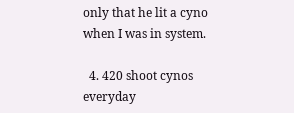only that he lit a cyno when I was in system.

  4. 420 shoot cynos everyday